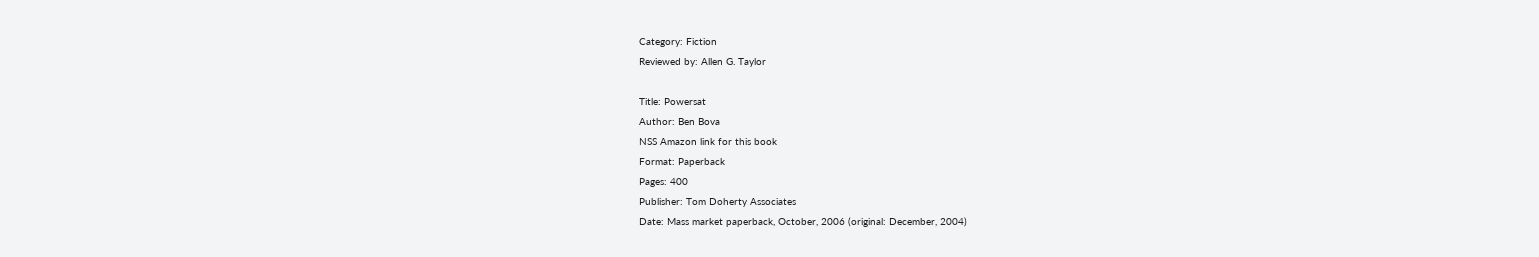Category: Fiction
Reviewed by: Allen G. Taylor

Title: Powersat
Author: Ben Bova
NSS Amazon link for this book
Format: Paperback
Pages: 400
Publisher: Tom Doherty Associates
Date: Mass market paperback, October, 2006 (original: December, 2004)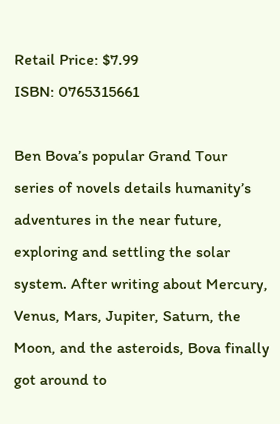Retail Price: $7.99
ISBN: 0765315661

Ben Bova’s popular Grand Tour series of novels details humanity’s adventures in the near future, exploring and settling the solar system. After writing about Mercury, Venus, Mars, Jupiter, Saturn, the Moon, and the asteroids, Bova finally got around to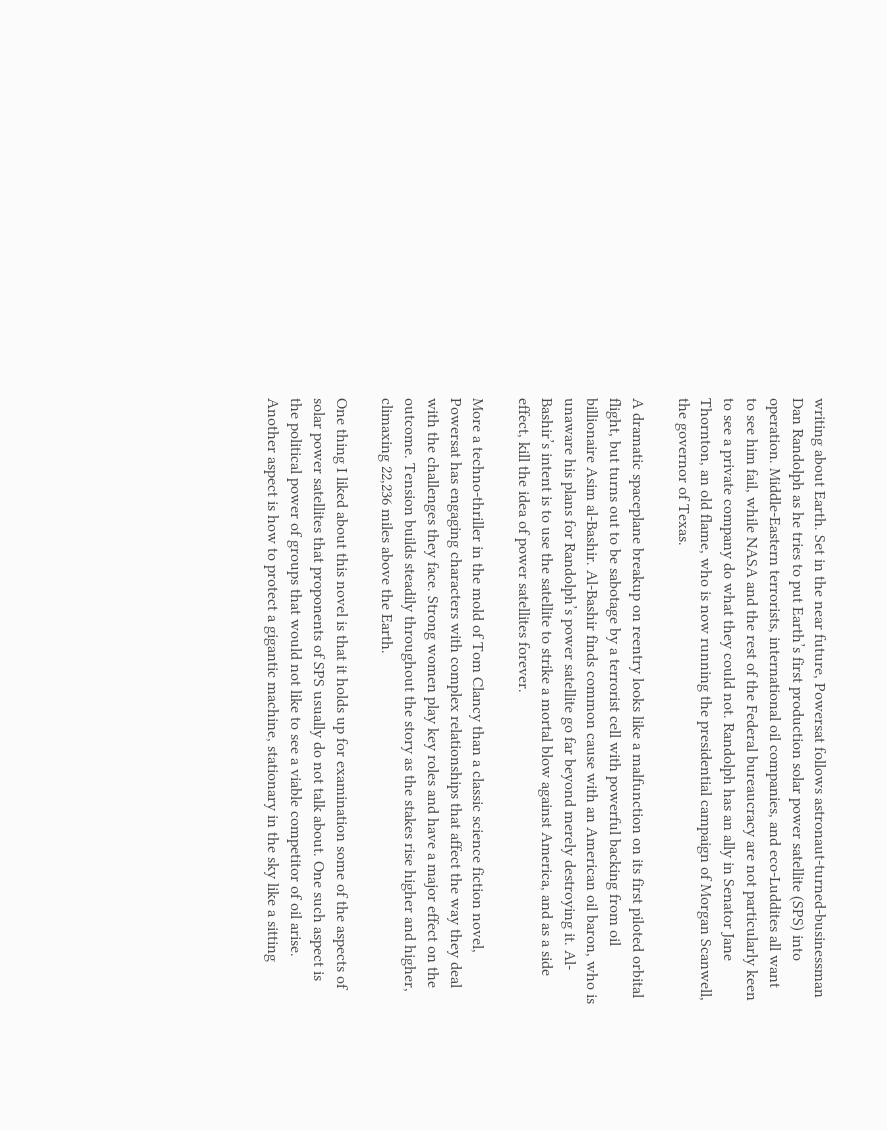writing about Earth. Set in the near future, Powersat follows astronaut-turned-businessman Dan Randolph as he tries to put Earth’s first production solar power satellite (SPS) into operation. Middle-Eastern terrorists, international oil companies, and eco-Luddites all want to see him fail, while NASA and the rest of the Federal bureaucracy are not particularly keen to see a private company do what they could not. Randolph has an ally in Senator Jane Thornton, an old flame, who is now running the presidential campaign of Morgan Scanwell, the governor of Texas.

A dramatic spaceplane breakup on reentry looks like a malfunction on its first piloted orbital flight, but turns out to be sabotage by a terrorist cell with powerful backing from oil billionaire Asim al-Bashir. Al-Bashir finds common cause with an American oil baron, who is unaware his plans for Randolph’s power satellite go far beyond merely destroying it. Al-Bashir’s intent is to use the satellite to strike a mortal blow against America, and as a side effect, kill the idea of power satellites forever.

More a techno-thriller in the mold of Tom Clancy than a classic science fiction novel, Powersat has engaging characters with complex relationships that affect the way they deal with the challenges they face. Strong women play key roles and have a major effect on the outcome. Tension builds steadily throughout the story as the stakes rise higher and higher, climaxing 22,236 miles above the Earth.

One thing I liked about this novel is that it holds up for examination some of the aspects of solar power satellites that proponents of SPS usually do not talk about. One such aspect is the political power of groups that would not like to see a viable competitor of oil arise. Another aspect is how to protect a gigantic machine, stationary in the sky like a sitting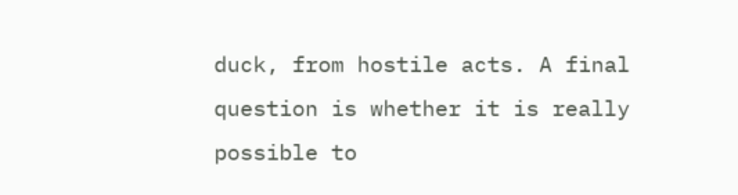duck, from hostile acts. A final question is whether it is really possible to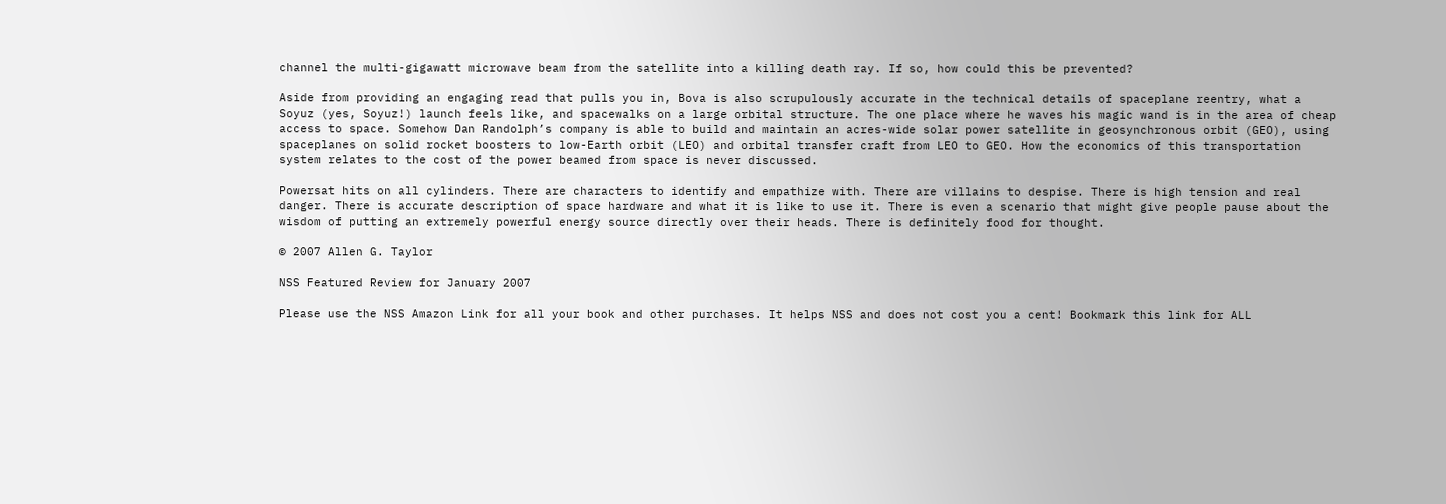channel the multi-gigawatt microwave beam from the satellite into a killing death ray. If so, how could this be prevented?

Aside from providing an engaging read that pulls you in, Bova is also scrupulously accurate in the technical details of spaceplane reentry, what a Soyuz (yes, Soyuz!) launch feels like, and spacewalks on a large orbital structure. The one place where he waves his magic wand is in the area of cheap access to space. Somehow Dan Randolph’s company is able to build and maintain an acres-wide solar power satellite in geosynchronous orbit (GEO), using spaceplanes on solid rocket boosters to low-Earth orbit (LEO) and orbital transfer craft from LEO to GEO. How the economics of this transportation system relates to the cost of the power beamed from space is never discussed.

Powersat hits on all cylinders. There are characters to identify and empathize with. There are villains to despise. There is high tension and real danger. There is accurate description of space hardware and what it is like to use it. There is even a scenario that might give people pause about the wisdom of putting an extremely powerful energy source directly over their heads. There is definitely food for thought.

© 2007 Allen G. Taylor

NSS Featured Review for January 2007

Please use the NSS Amazon Link for all your book and other purchases. It helps NSS and does not cost you a cent! Bookmark this link for ALL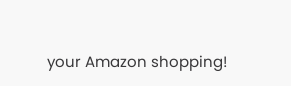your Amazon shopping!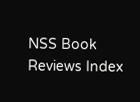NSS Book Reviews Index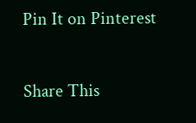Pin It on Pinterest

Share This